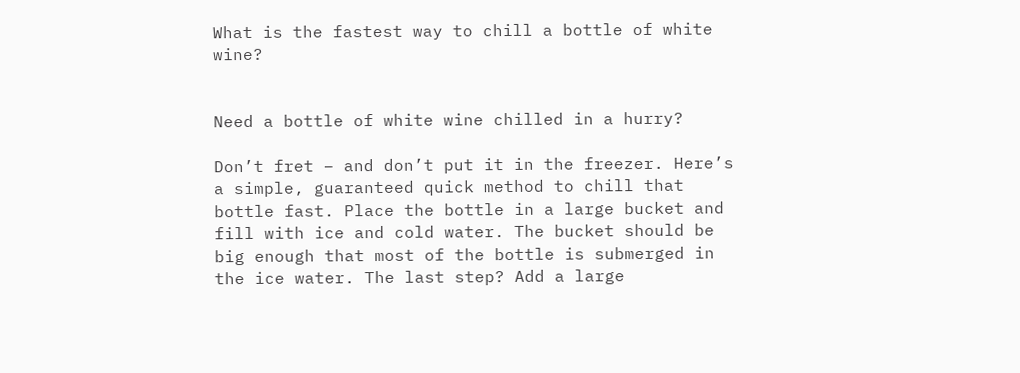What is the fastest way to chill a bottle of white wine?


Need a bottle of white wine chilled in a hurry?

Don’t fret – and don’t put it in the freezer. Here’s a simple, guaranteed quick method to chill that bottle fast. Place the bottle in a large bucket and fill with ice and cold water. The bucket should be big enough that most of the bottle is submerged in the ice water. The last step? Add a large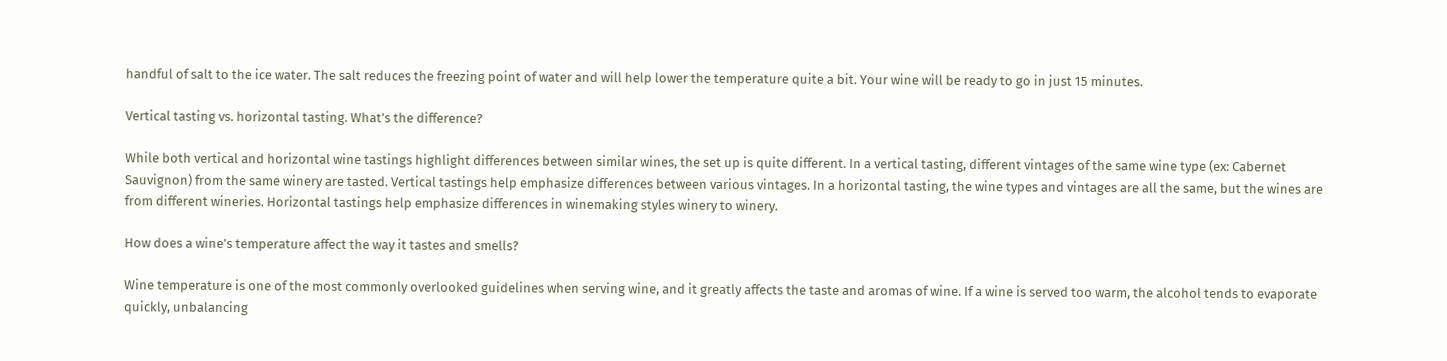handful of salt to the ice water. The salt reduces the freezing point of water and will help lower the temperature quite a bit. Your wine will be ready to go in just 15 minutes.

Vertical tasting vs. horizontal tasting. What’s the difference?

While both vertical and horizontal wine tastings highlight differences between similar wines, the set up is quite different. In a vertical tasting, different vintages of the same wine type (ex: Cabernet Sauvignon) from the same winery are tasted. Vertical tastings help emphasize differences between various vintages. In a horizontal tasting, the wine types and vintages are all the same, but the wines are from different wineries. Horizontal tastings help emphasize differences in winemaking styles winery to winery.

How does a wine’s temperature affect the way it tastes and smells?

Wine temperature is one of the most commonly overlooked guidelines when serving wine, and it greatly affects the taste and aromas of wine. If a wine is served too warm, the alcohol tends to evaporate quickly, unbalancing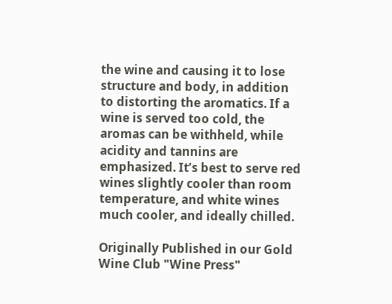the wine and causing it to lose structure and body, in addition to distorting the aromatics. If a wine is served too cold, the aromas can be withheld, while acidity and tannins are emphasized. It’s best to serve red wines slightly cooler than room temperature, and white wines much cooler, and ideally chilled.

Originally Published in our Gold Wine Club "Wine Press"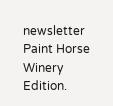newsletter Paint Horse Winery Edition.